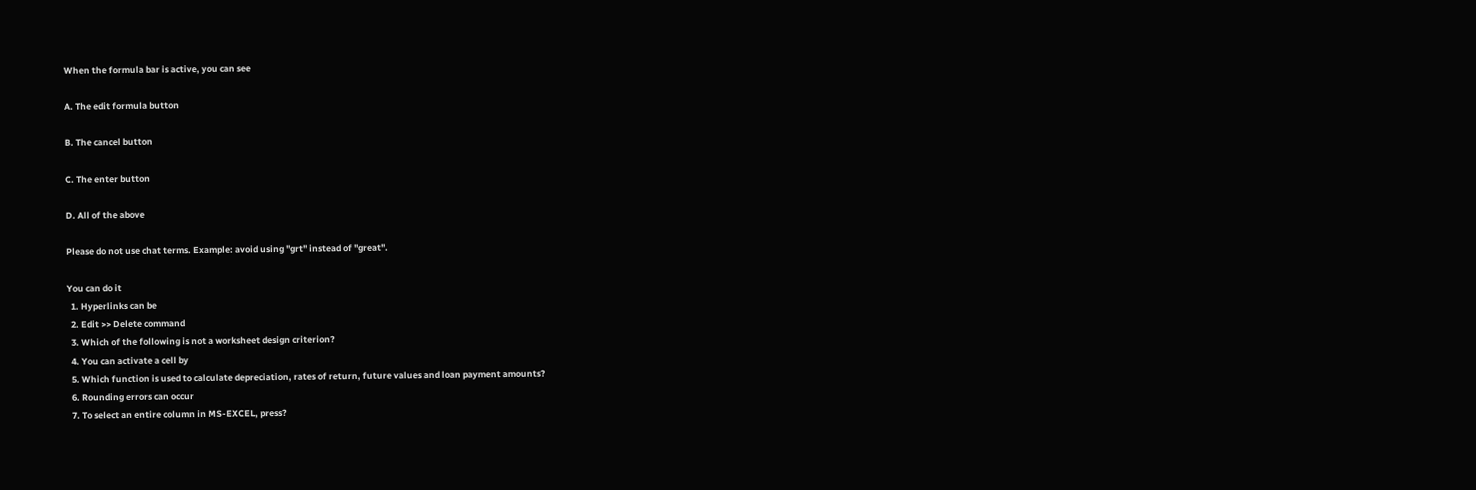When the formula bar is active, you can see

A. The edit formula button

B. The cancel button

C. The enter button

D. All of the above

Please do not use chat terms. Example: avoid using "grt" instead of "great".

You can do it
  1. Hyperlinks can be
  2. Edit >> Delete command
  3. Which of the following is not a worksheet design criterion?
  4. You can activate a cell by
  5. Which function is used to calculate depreciation, rates of return, future values and loan payment amounts?
  6. Rounding errors can occur
  7. To select an entire column in MS-EXCEL, press?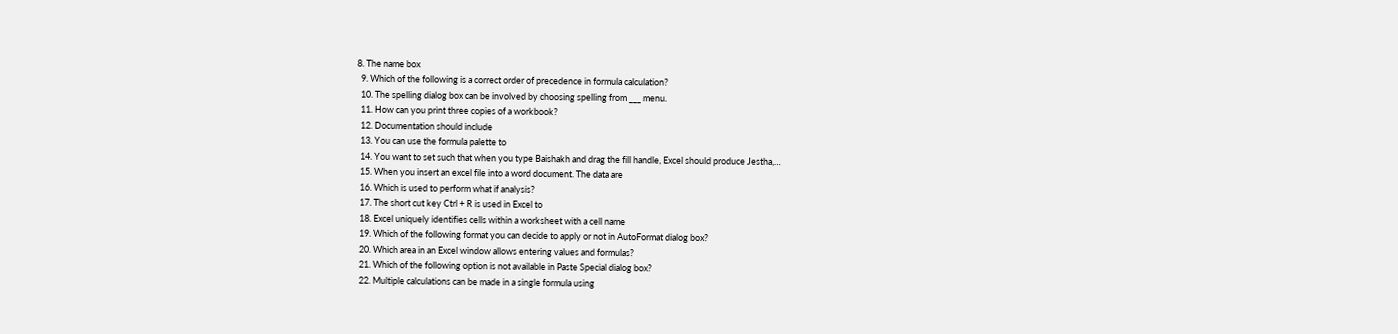8. The name box
  9. Which of the following is a correct order of precedence in formula calculation?
  10. The spelling dialog box can be involved by choosing spelling from ___ menu.
  11. How can you print three copies of a workbook?
  12. Documentation should include
  13. You can use the formula palette to
  14. You want to set such that when you type Baishakh and drag the fill handle, Excel should produce Jestha,…
  15. When you insert an excel file into a word document. The data are
  16. Which is used to perform what if analysis?
  17. The short cut key Ctrl + R is used in Excel to
  18. Excel uniquely identifies cells within a worksheet with a cell name
  19. Which of the following format you can decide to apply or not in AutoFormat dialog box?
  20. Which area in an Excel window allows entering values and formulas?
  21. Which of the following option is not available in Paste Special dialog box?
  22. Multiple calculations can be made in a single formula using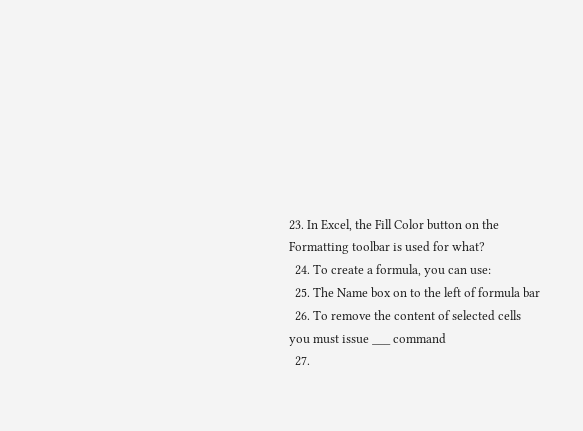23. In Excel, the Fill Color button on the Formatting toolbar is used for what?
  24. To create a formula, you can use:
  25. The Name box on to the left of formula bar
  26. To remove the content of selected cells you must issue ___ command
  27.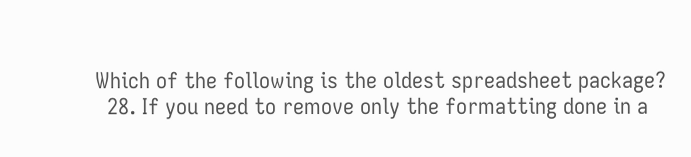Which of the following is the oldest spreadsheet package?
  28. If you need to remove only the formatting done in a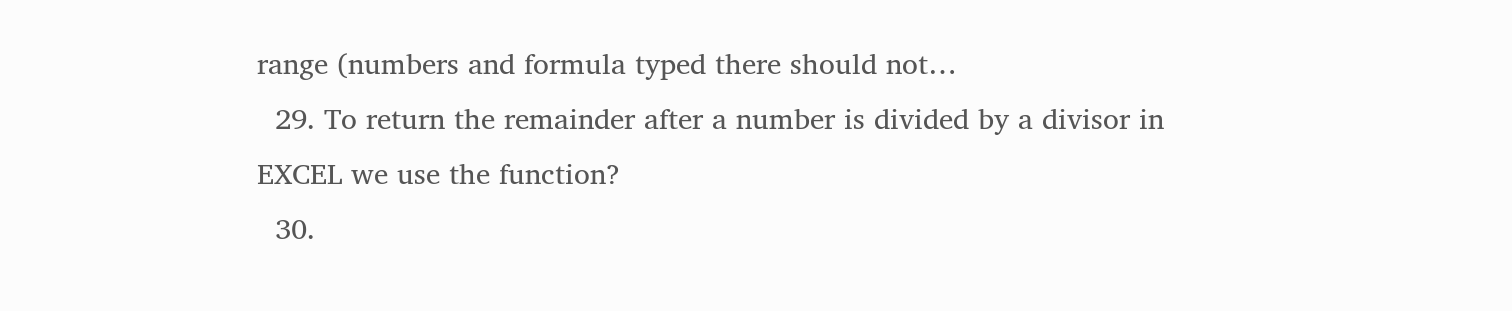range (numbers and formula typed there should not…
  29. To return the remainder after a number is divided by a divisor in EXCEL we use the function?
  30.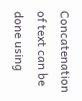Concatenation of text can be done using